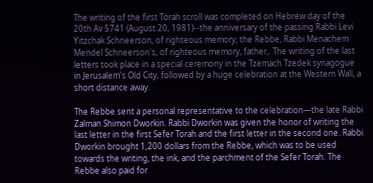The writing of the first Torah scroll was completed on Hebrew day of the 20th Av 5741 (August 20, 1981)--the anniversary of the passing Rabbi Levi Yitzchak Schneerson, of righteous memory, the Rebbe, Rabbi Menachem Mendel Schneerson's, of righteous memory, father,. The writing of the last letters took place in a special ceremony in the Tzemach Tzedek synagogue in Jerusalem's Old City, followed by a huge celebration at the Western Wall, a short distance away.

The Rebbe sent a personal representative to the celebration—the late Rabbi Zalman Shimon Dworkin. Rabbi Dworkin was given the honor of writing the last letter in the first Sefer Torah and the first letter in the second one. Rabbi Dworkin brought 1,200 dollars from the Rebbe, which was to be used towards the writing, the ink, and the parchment of the Sefer Torah. The Rebbe also paid for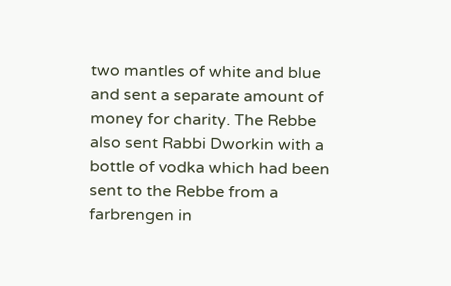two mantles of white and blue and sent a separate amount of money for charity. The Rebbe also sent Rabbi Dworkin with a bottle of vodka which had been sent to the Rebbe from a farbrengen in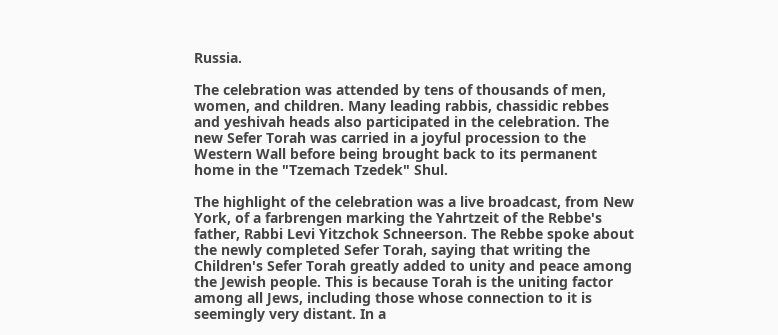Russia.

The celebration was attended by tens of thousands of men, women, and children. Many leading rabbis, chassidic rebbes and yeshivah heads also participated in the celebration. The new Sefer Torah was carried in a joyful procession to the Western Wall before being brought back to its permanent home in the "Tzemach Tzedek" Shul.

The highlight of the celebration was a live broadcast, from New York, of a farbrengen marking the Yahrtzeit of the Rebbe's father, Rabbi Levi Yitzchok Schneerson. The Rebbe spoke about the newly completed Sefer Torah, saying that writing the Children's Sefer Torah greatly added to unity and peace among the Jewish people. This is because Torah is the uniting factor among all Jews, including those whose connection to it is seemingly very distant. In a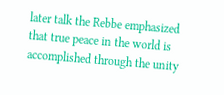later talk the Rebbe emphasized that true peace in the world is accomplished through the unity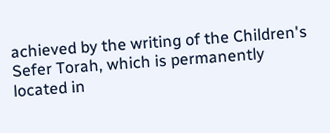achieved by the writing of the Children's Sefer Torah, which is permanently located in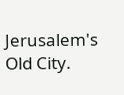Jerusalem's Old City.